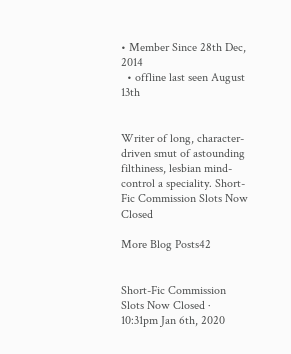• Member Since 28th Dec, 2014
  • offline last seen August 13th


Writer of long, character-driven smut of astounding filthiness, lesbian mind-control a speciality. Short-Fic Commission Slots Now Closed

More Blog Posts42


Short-Fic Commission Slots Now Closed · 10:31pm Jan 6th, 2020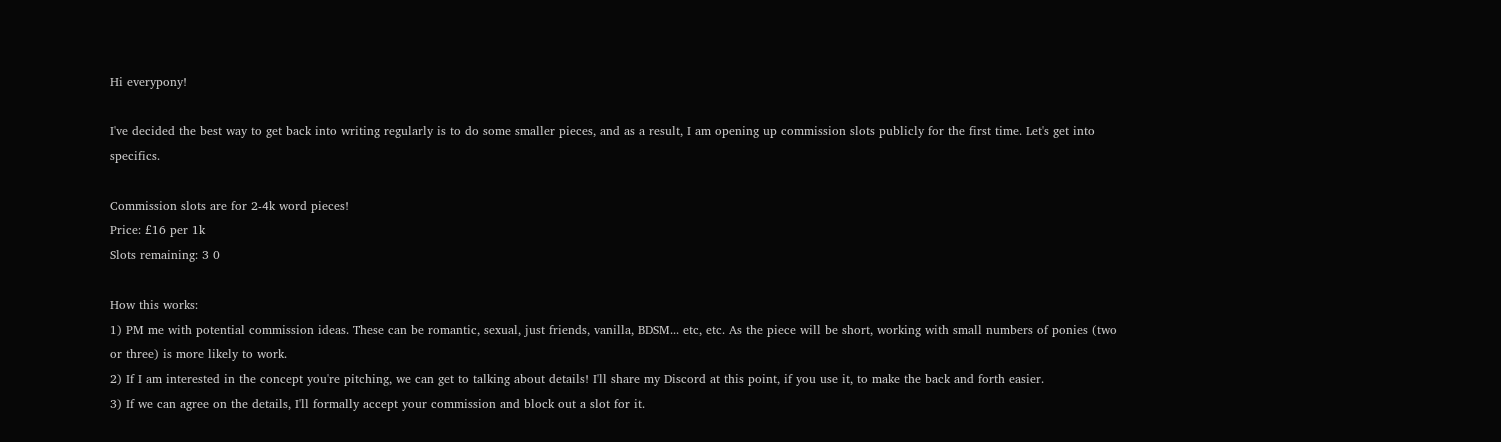Hi everypony!

I've decided the best way to get back into writing regularly is to do some smaller pieces, and as a result, I am opening up commission slots publicly for the first time. Let's get into specifics.

Commission slots are for 2-4k word pieces!
Price: £16 per 1k
Slots remaining: 3 0

How this works:
1) PM me with potential commission ideas. These can be romantic, sexual, just friends, vanilla, BDSM... etc, etc. As the piece will be short, working with small numbers of ponies (two or three) is more likely to work.
2) If I am interested in the concept you're pitching, we can get to talking about details! I'll share my Discord at this point, if you use it, to make the back and forth easier.
3) If we can agree on the details, I'll formally accept your commission and block out a slot for it.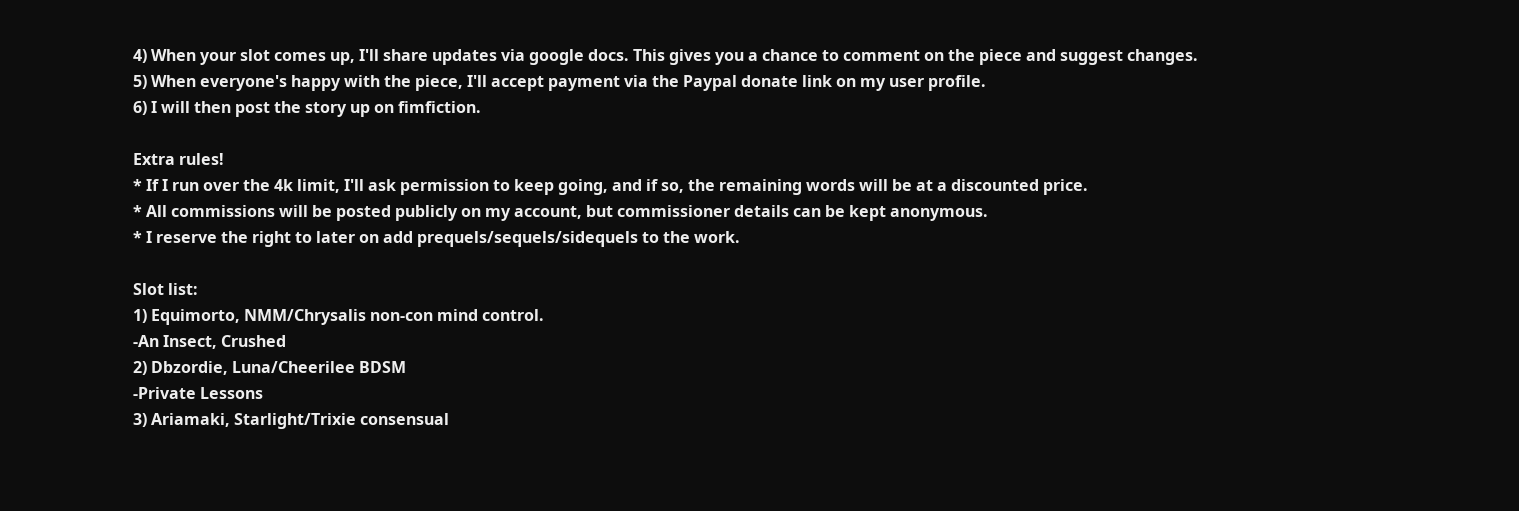4) When your slot comes up, I'll share updates via google docs. This gives you a chance to comment on the piece and suggest changes.
5) When everyone's happy with the piece, I'll accept payment via the Paypal donate link on my user profile.
6) I will then post the story up on fimfiction.

Extra rules!
* If I run over the 4k limit, I'll ask permission to keep going, and if so, the remaining words will be at a discounted price.
* All commissions will be posted publicly on my account, but commissioner details can be kept anonymous.
* I reserve the right to later on add prequels/sequels/sidequels to the work.

Slot list:
1) Equimorto, NMM/Chrysalis non-con mind control.
-An Insect, Crushed
2) Dbzordie, Luna/Cheerilee BDSM
-Private Lessons
3) Ariamaki, Starlight/Trixie consensual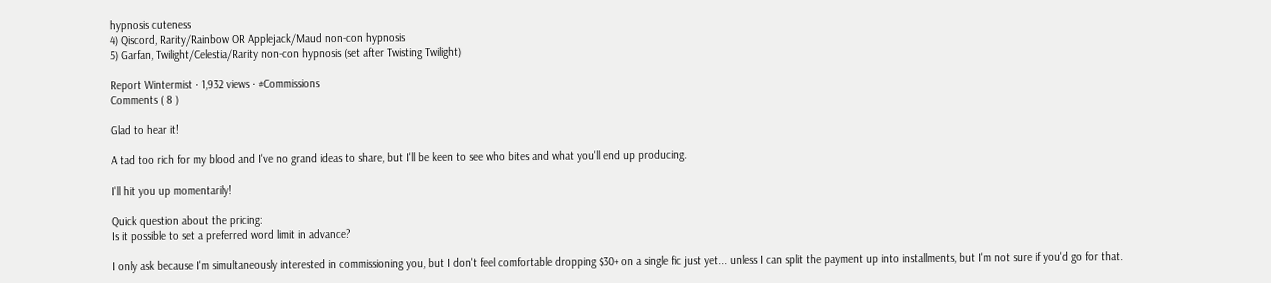hypnosis cuteness
4) Qiscord, Rarity/Rainbow OR Applejack/Maud non-con hypnosis
5) Garfan, Twilight/Celestia/Rarity non-con hypnosis (set after Twisting Twilight)

Report Wintermist · 1,932 views · #Commissions
Comments ( 8 )

Glad to hear it!

A tad too rich for my blood and I've no grand ideas to share, but I'll be keen to see who bites and what you'll end up producing.

I'll hit you up momentarily!

Quick question about the pricing:
Is it possible to set a preferred word limit in advance?

I only ask because I'm simultaneously interested in commissioning you, but I don't feel comfortable dropping $30+ on a single fic just yet... unless I can split the payment up into installments, but I'm not sure if you'd go for that.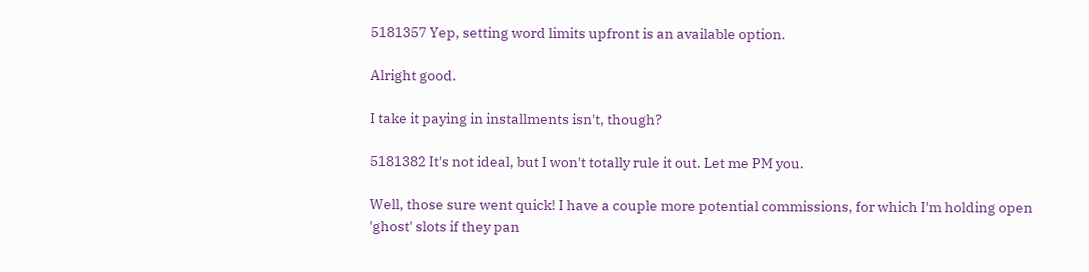5181357 Yep, setting word limits upfront is an available option.

Alright good.

I take it paying in installments isn't, though?

5181382 It's not ideal, but I won't totally rule it out. Let me PM you.

Well, those sure went quick! I have a couple more potential commissions, for which I'm holding open 'ghost' slots if they pan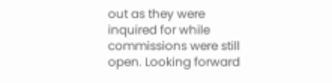out as they were inquired for while commissions were still open. Looking forward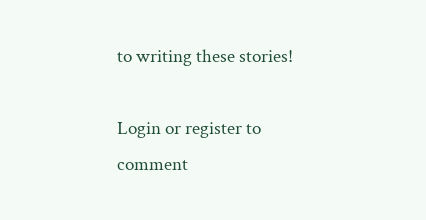to writing these stories!

Login or register to comment